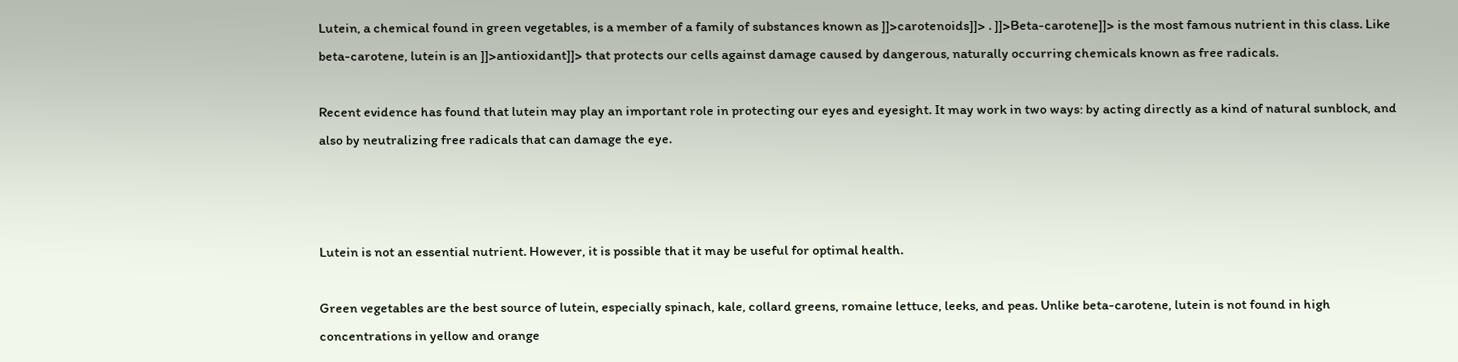Lutein, a chemical found in green vegetables, is a member of a family of substances known as ]]>carotenoids]]> . ]]>Beta-carotene]]> is the most famous nutrient in this class. Like beta-carotene, lutein is an ]]>antioxidant]]> that protects our cells against damage caused by dangerous, naturally occurring chemicals known as free radicals.

Recent evidence has found that lutein may play an important role in protecting our eyes and eyesight. It may work in two ways: by acting directly as a kind of natural sunblock, and also by neutralizing free radicals that can damage the eye.



Lutein is not an essential nutrient. However, it is possible that it may be useful for optimal health.

Green vegetables are the best source of lutein, especially spinach, kale, collard greens, romaine lettuce, leeks, and peas. Unlike beta-carotene, lutein is not found in high concentrations in yellow and orange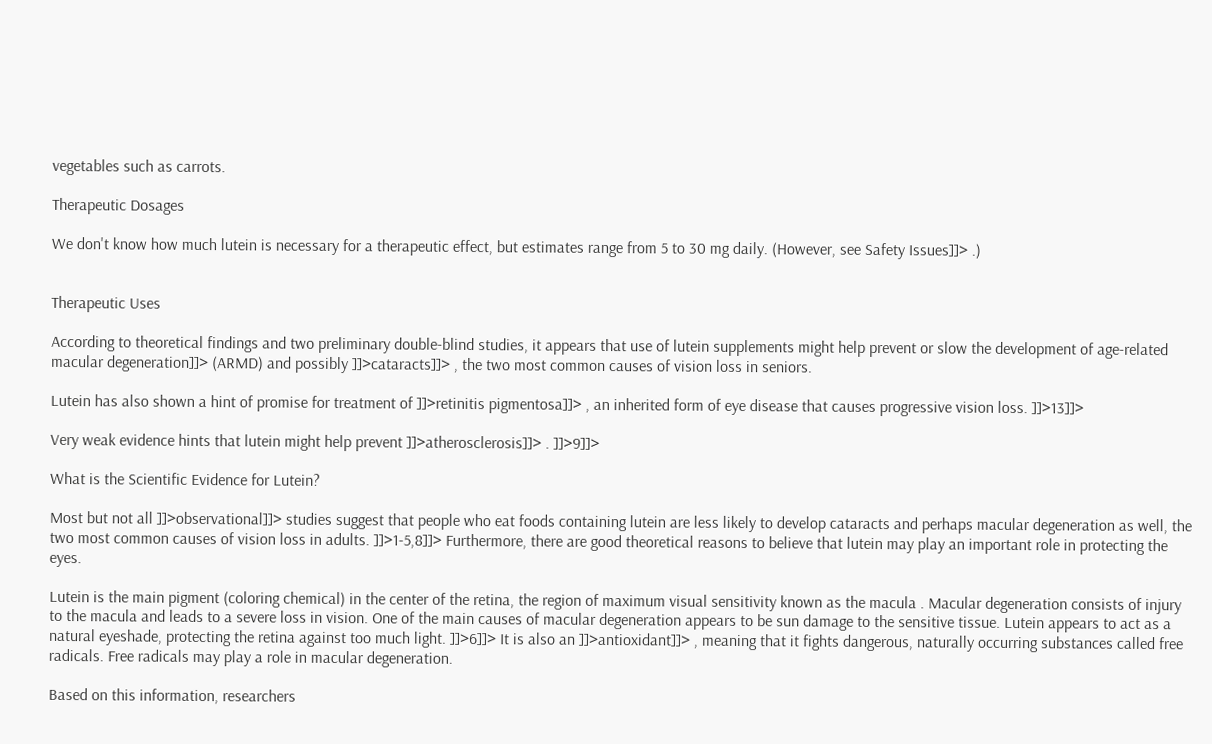vegetables such as carrots.

Therapeutic Dosages

We don't know how much lutein is necessary for a therapeutic effect, but estimates range from 5 to 30 mg daily. (However, see Safety Issues]]> .)


Therapeutic Uses

According to theoretical findings and two preliminary double-blind studies, it appears that use of lutein supplements might help prevent or slow the development of age-related macular degeneration]]> (ARMD) and possibly ]]>cataracts]]> , the two most common causes of vision loss in seniors.

Lutein has also shown a hint of promise for treatment of ]]>retinitis pigmentosa]]> , an inherited form of eye disease that causes progressive vision loss. ]]>13]]>

Very weak evidence hints that lutein might help prevent ]]>atherosclerosis]]> . ]]>9]]>

What is the Scientific Evidence for Lutein?

Most but not all ]]>observational]]> studies suggest that people who eat foods containing lutein are less likely to develop cataracts and perhaps macular degeneration as well, the two most common causes of vision loss in adults. ]]>1-5,8]]> Furthermore, there are good theoretical reasons to believe that lutein may play an important role in protecting the eyes.

Lutein is the main pigment (coloring chemical) in the center of the retina, the region of maximum visual sensitivity known as the macula . Macular degeneration consists of injury to the macula and leads to a severe loss in vision. One of the main causes of macular degeneration appears to be sun damage to the sensitive tissue. Lutein appears to act as a natural eyeshade, protecting the retina against too much light. ]]>6]]> It is also an ]]>antioxidant]]> , meaning that it fights dangerous, naturally occurring substances called free radicals. Free radicals may play a role in macular degeneration.

Based on this information, researchers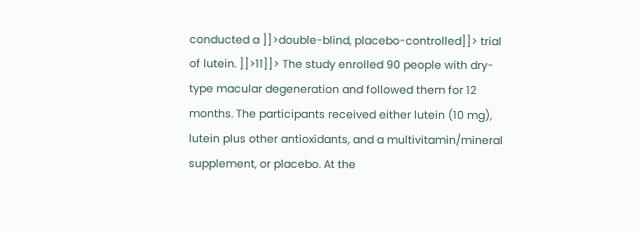conducted a ]]>double-blind, placebo-controlled]]> trial of lutein. ]]>11]]> The study enrolled 90 people with dry-type macular degeneration and followed them for 12 months. The participants received either lutein (10 mg), lutein plus other antioxidants, and a multivitamin/mineral supplement, or placebo. At the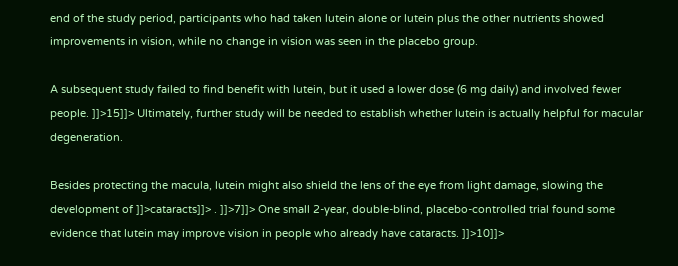end of the study period, participants who had taken lutein alone or lutein plus the other nutrients showed improvements in vision, while no change in vision was seen in the placebo group.

A subsequent study failed to find benefit with lutein, but it used a lower dose (6 mg daily) and involved fewer people. ]]>15]]> Ultimately, further study will be needed to establish whether lutein is actually helpful for macular degeneration.

Besides protecting the macula, lutein might also shield the lens of the eye from light damage, slowing the development of ]]>cataracts]]> . ]]>7]]> One small 2-year, double-blind, placebo-controlled trial found some evidence that lutein may improve vision in people who already have cataracts. ]]>10]]>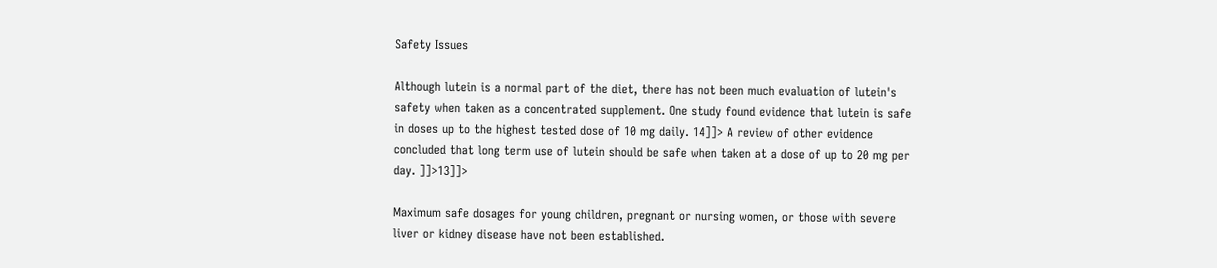Safety Issues

Although lutein is a normal part of the diet, there has not been much evaluation of lutein's safety when taken as a concentrated supplement. One study found evidence that lutein is safe in doses up to the highest tested dose of 10 mg daily. 14]]> A review of other evidence concluded that long term use of lutein should be safe when taken at a dose of up to 20 mg per day. ]]>13]]>

Maximum safe dosages for young children, pregnant or nursing women, or those with severe liver or kidney disease have not been established.